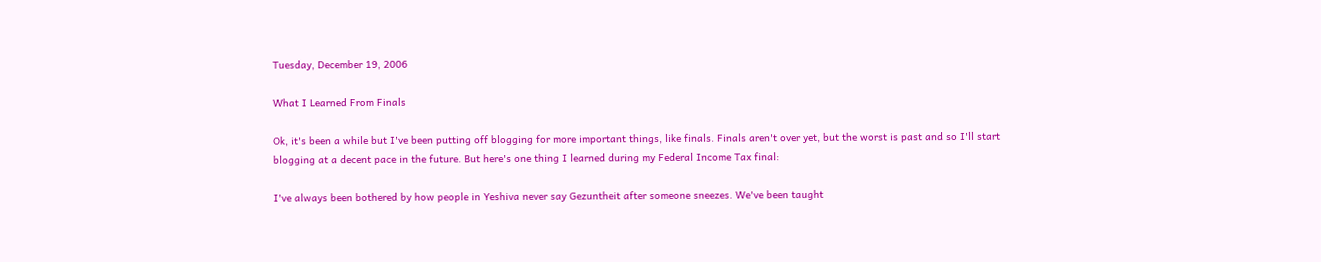Tuesday, December 19, 2006

What I Learned From Finals

Ok, it's been a while but I've been putting off blogging for more important things, like finals. Finals aren't over yet, but the worst is past and so I'll start blogging at a decent pace in the future. But here's one thing I learned during my Federal Income Tax final:

I've always been bothered by how people in Yeshiva never say Gezuntheit after someone sneezes. We've been taught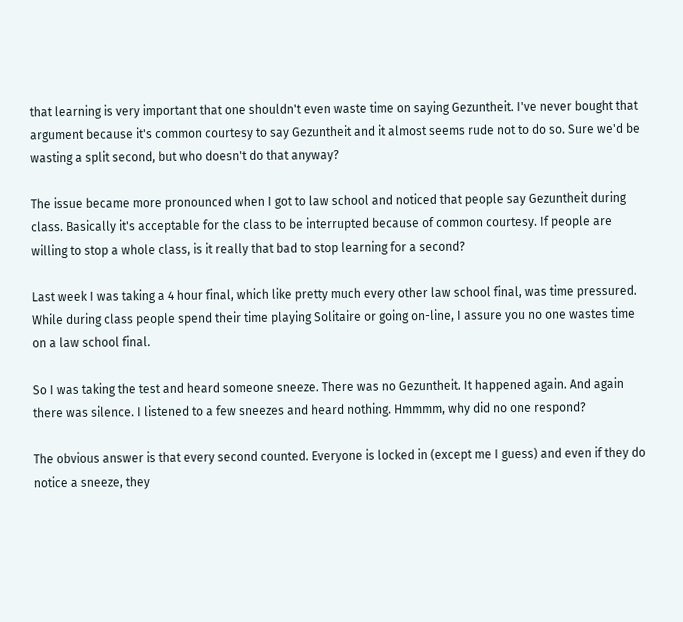that learning is very important that one shouldn't even waste time on saying Gezuntheit. I've never bought that argument because it's common courtesy to say Gezuntheit and it almost seems rude not to do so. Sure we'd be wasting a split second, but who doesn't do that anyway?

The issue became more pronounced when I got to law school and noticed that people say Gezuntheit during class. Basically it's acceptable for the class to be interrupted because of common courtesy. If people are willing to stop a whole class, is it really that bad to stop learning for a second?

Last week I was taking a 4 hour final, which like pretty much every other law school final, was time pressured. While during class people spend their time playing Solitaire or going on-line, I assure you no one wastes time on a law school final.

So I was taking the test and heard someone sneeze. There was no Gezuntheit. It happened again. And again there was silence. I listened to a few sneezes and heard nothing. Hmmmm, why did no one respond?

The obvious answer is that every second counted. Everyone is locked in (except me I guess) and even if they do notice a sneeze, they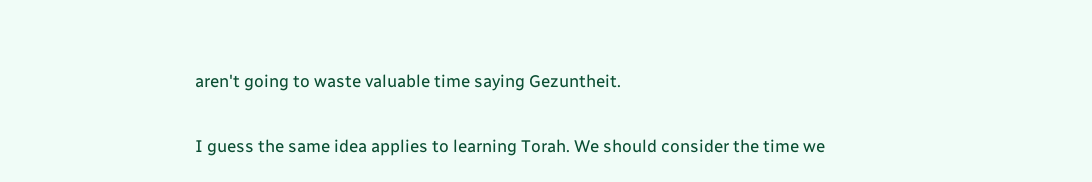aren't going to waste valuable time saying Gezuntheit.

I guess the same idea applies to learning Torah. We should consider the time we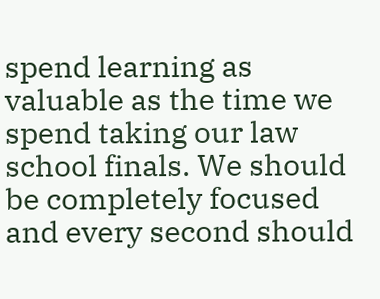spend learning as valuable as the time we spend taking our law school finals. We should be completely focused and every second should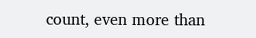count, even more than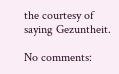the courtesy of saying Gezuntheit.

No comments: